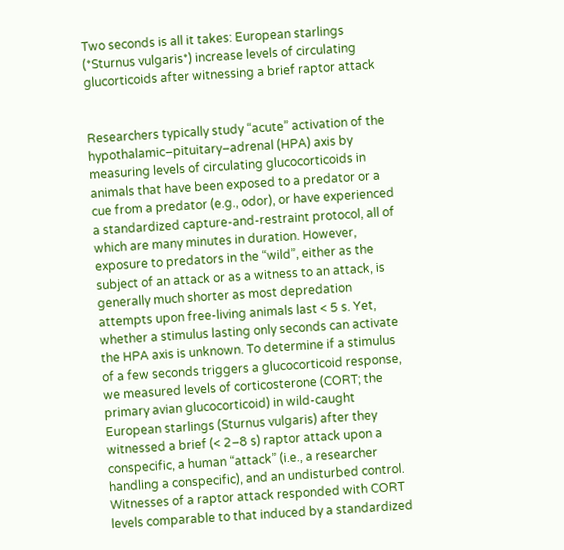Two seconds is all it takes: European starlings (*Sturnus vulgaris*) increase levels of circulating glucorticoids after witnessing a brief raptor attack


Researchers typically study “acute” activation of the hypothalamic–pituitary–adrenal (HPA) axis by measuring levels of circulating glucocorticoids in animals that have been exposed to a predator or a cue from a predator (e.g., odor), or have experienced a standardized capture-and-restraint protocol, all of which are many minutes in duration. However, exposure to predators in the “wild”, either as the subject of an attack or as a witness to an attack, is generally much shorter as most depredation attempts upon free-living animals last < 5 s. Yet, whether a stimulus lasting only seconds can activate the HPA axis is unknown. To determine if a stimulus of a few seconds triggers a glucocorticoid response, we measured levels of corticosterone (CORT; the primary avian glucocorticoid) in wild-caught European starlings (Sturnus vulgaris) after they witnessed a brief (< 2–8 s) raptor attack upon a conspecific, a human “attack” (i.e., a researcher handling a conspecific), and an undisturbed control. Witnesses of a raptor attack responded with CORT levels comparable to that induced by a standardized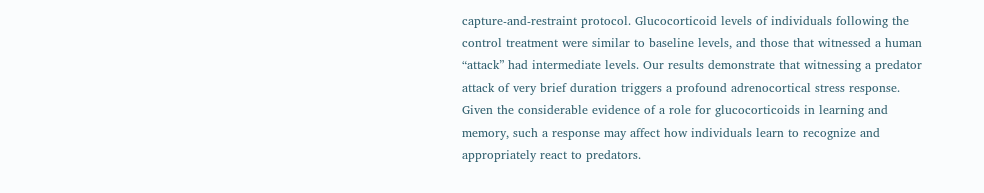capture-and-restraint protocol. Glucocorticoid levels of individuals following the control treatment were similar to baseline levels, and those that witnessed a human “attack” had intermediate levels. Our results demonstrate that witnessing a predator attack of very brief duration triggers a profound adrenocortical stress response. Given the considerable evidence of a role for glucocorticoids in learning and memory, such a response may affect how individuals learn to recognize and appropriately react to predators.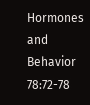Hormones and Behavior 78:72-78